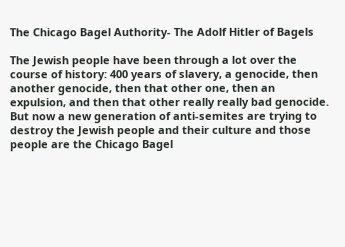The Chicago Bagel Authority- The Adolf Hitler of Bagels

The Jewish people have been through a lot over the course of history: 400 years of slavery, a genocide, then another genocide, then that other one, then an expulsion, and then that other really really bad genocide. But now a new generation of anti-semites are trying to destroy the Jewish people and their culture and those people are the Chicago Bagel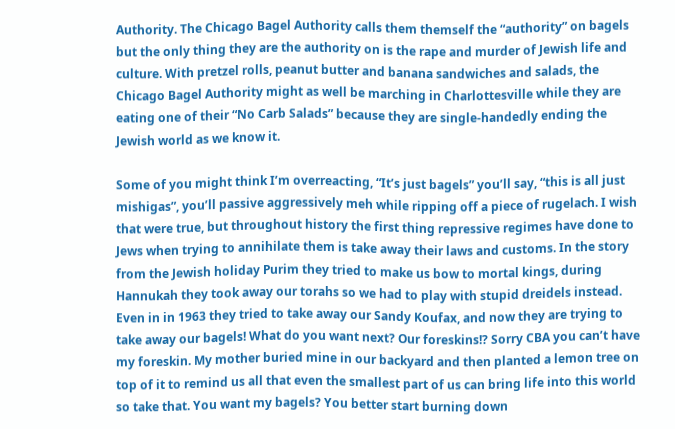Authority. The Chicago Bagel Authority calls them themself the “authority” on bagels but the only thing they are the authority on is the rape and murder of Jewish life and culture. With pretzel rolls, peanut butter and banana sandwiches and salads, the Chicago Bagel Authority might as well be marching in Charlottesville while they are eating one of their “No Carb Salads” because they are single-handedly ending the Jewish world as we know it.

Some of you might think I’m overreacting, “It’s just bagels” you’ll say, “this is all just mishigas”, you’ll passive aggressively meh while ripping off a piece of rugelach. I wish that were true, but throughout history the first thing repressive regimes have done to Jews when trying to annihilate them is take away their laws and customs. In the story from the Jewish holiday Purim they tried to make us bow to mortal kings, during Hannukah they took away our torahs so we had to play with stupid dreidels instead. Even in in 1963 they tried to take away our Sandy Koufax, and now they are trying to take away our bagels! What do you want next? Our foreskins!? Sorry CBA you can’t have my foreskin. My mother buried mine in our backyard and then planted a lemon tree on top of it to remind us all that even the smallest part of us can bring life into this world so take that. You want my bagels? You better start burning down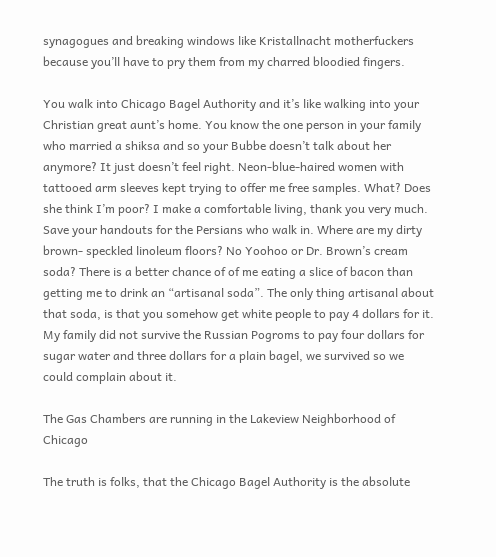synagogues and breaking windows like Kristallnacht motherfuckers because you’ll have to pry them from my charred bloodied fingers.

You walk into Chicago Bagel Authority and it’s like walking into your Christian great aunt’s home. You know the one person in your family who married a shiksa and so your Bubbe doesn’t talk about her anymore? It just doesn’t feel right. Neon-blue-haired women with tattooed arm sleeves kept trying to offer me free samples. What? Does she think I’m poor? I make a comfortable living, thank you very much. Save your handouts for the Persians who walk in. Where are my dirty brown- speckled linoleum floors? No Yoohoo or Dr. Brown’s cream soda? There is a better chance of of me eating a slice of bacon than getting me to drink an “artisanal soda”. The only thing artisanal about that soda, is that you somehow get white people to pay 4 dollars for it. My family did not survive the Russian Pogroms to pay four dollars for sugar water and three dollars for a plain bagel, we survived so we could complain about it.

The Gas Chambers are running in the Lakeview Neighborhood of Chicago

The truth is folks, that the Chicago Bagel Authority is the absolute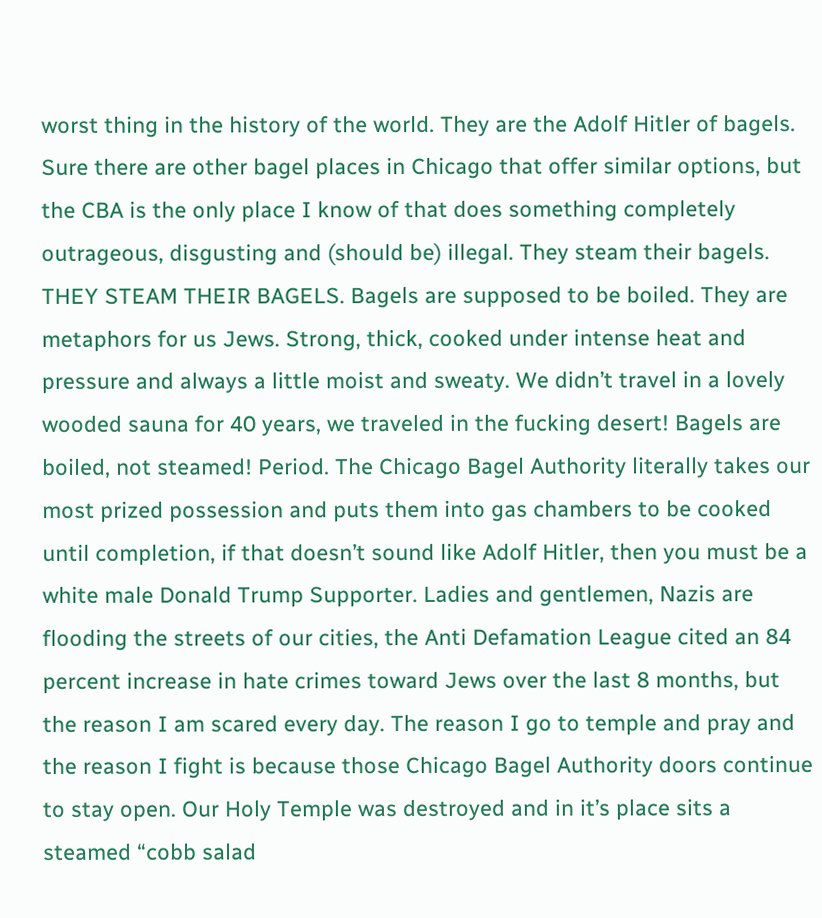worst thing in the history of the world. They are the Adolf Hitler of bagels. Sure there are other bagel places in Chicago that offer similar options, but the CBA is the only place I know of that does something completely outrageous, disgusting and (should be) illegal. They steam their bagels. THEY STEAM THEIR BAGELS. Bagels are supposed to be boiled. They are metaphors for us Jews. Strong, thick, cooked under intense heat and pressure and always a little moist and sweaty. We didn’t travel in a lovely wooded sauna for 40 years, we traveled in the fucking desert! Bagels are boiled, not steamed! Period. The Chicago Bagel Authority literally takes our most prized possession and puts them into gas chambers to be cooked until completion, if that doesn’t sound like Adolf Hitler, then you must be a white male Donald Trump Supporter. Ladies and gentlemen, Nazis are flooding the streets of our cities, the Anti Defamation League cited an 84 percent increase in hate crimes toward Jews over the last 8 months, but the reason I am scared every day. The reason I go to temple and pray and the reason I fight is because those Chicago Bagel Authority doors continue to stay open. Our Holy Temple was destroyed and in it’s place sits a steamed “cobb salad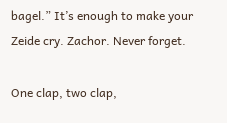bagel.” It’s enough to make your Zeide cry. Zachor. Never forget.

One clap, two clap,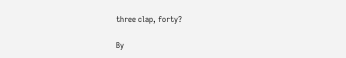three clap, forty?

By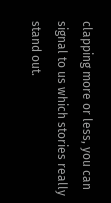clapping more or less, you can signal to us which stories really stand out.